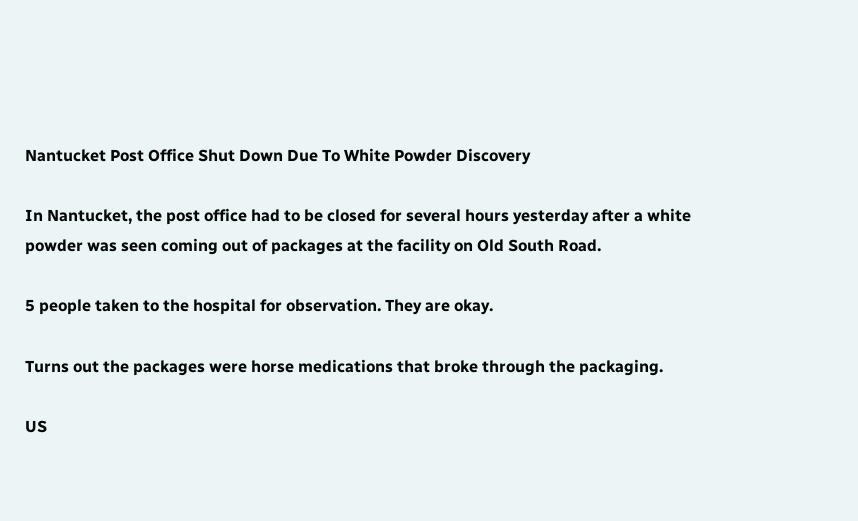Nantucket Post Office Shut Down Due To White Powder Discovery

In Nantucket, the post office had to be closed for several hours yesterday after a white powder was seen coming out of packages at the facility on Old South Road.

5 people taken to the hospital for observation. They are okay.

Turns out the packages were horse medications that broke through the packaging.

US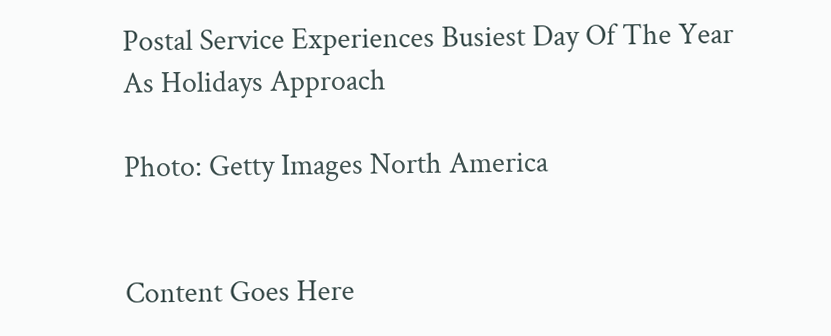Postal Service Experiences Busiest Day Of The Year As Holidays Approach

Photo: Getty Images North America


Content Goes Here